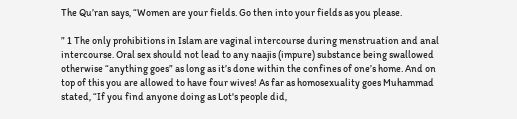The Qu’ran says, “Women are your fields. Go then into your fields as you please.

” 1 The only prohibitions in Islam are vaginal intercourse during menstruation and anal intercourse. Oral sex should not lead to any naajis (impure) substance being swallowed otherwise “anything goes” as long as it’s done within the confines of one’s home. And on top of this you are allowed to have four wives! As far as homosexuality goes Muhammad stated, “If you find anyone doing as Lot's people did,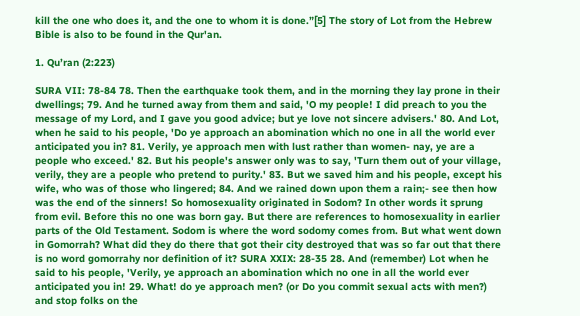kill the one who does it, and the one to whom it is done.”[5] The story of Lot from the Hebrew Bible is also to be found in the Qur'an.

1. Qu’ran (2:223)

SURA VII: 78-84 78. Then the earthquake took them, and in the morning they lay prone in their dwellings; 79. And he turned away from them and said, 'O my people! I did preach to you the message of my Lord, and I gave you good advice; but ye love not sincere advisers.' 80. And Lot, when he said to his people, 'Do ye approach an abomination which no one in all the world ever anticipated you in? 81. Verily, ye approach men with lust rather than women- nay, ye are a people who exceed.' 82. But his people's answer only was to say, 'Turn them out of your village, verily, they are a people who pretend to purity.' 83. But we saved him and his people, except his wife, who was of those who lingered; 84. And we rained down upon them a rain;- see then how was the end of the sinners! So homosexuality originated in Sodom? In other words it sprung from evil. Before this no one was born gay. But there are references to homosexuality in earlier parts of the Old Testament. Sodom is where the word sodomy comes from. But what went down in Gomorrah? What did they do there that got their city destroyed that was so far out that there is no word gomorrahy nor definition of it? SURA XXIX: 28-35 28. And (remember) Lot when he said to his people, 'Verily, ye approach an abomination which no one in all the world ever anticipated you in! 29. What! do ye approach men? (or Do you commit sexual acts with men?) and stop folks on the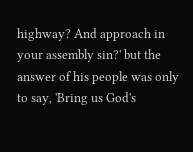highway? And approach in your assembly sin?' but the answer of his people was only to say, 'Bring us God's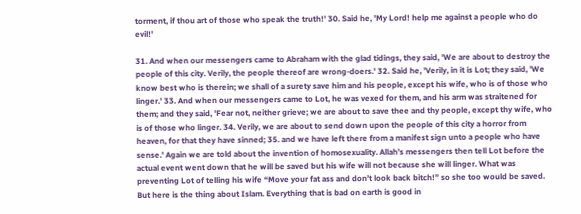torment, if thou art of those who speak the truth!' 30. Said he, 'My Lord! help me against a people who do evil!'

31. And when our messengers came to Abraham with the glad tidings, they said, 'We are about to destroy the people of this city. Verily, the people thereof are wrong-doers.' 32. Said he, 'Verily, in it is Lot; they said, 'We know best who is therein; we shall of a surety save him and his people, except his wife, who is of those who linger.' 33. And when our messengers came to Lot, he was vexed for them, and his arm was straitened for them; and they said, 'Fear not, neither grieve; we are about to save thee and thy people, except thy wife, who is of those who linger. 34. Verily, we are about to send down upon the people of this city a horror from heaven, for that they have sinned; 35. and we have left there from a manifest sign unto a people who have sense.' Again we are told about the invention of homosexuality. Allah’s messengers then tell Lot before the actual event went down that he will be saved but his wife will not because she will linger. What was preventing Lot of telling his wife “Move your fat ass and don’t look back bitch!” so she too would be saved. But here is the thing about Islam. Everything that is bad on earth is good in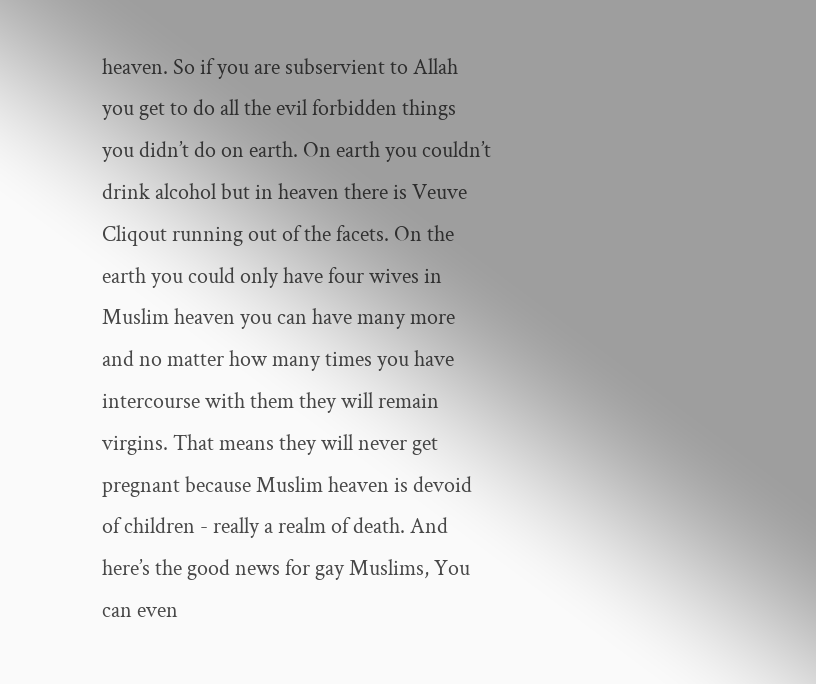heaven. So if you are subservient to Allah you get to do all the evil forbidden things you didn’t do on earth. On earth you couldn’t drink alcohol but in heaven there is Veuve Cliqout running out of the facets. On the earth you could only have four wives in Muslim heaven you can have many more and no matter how many times you have intercourse with them they will remain virgins. That means they will never get pregnant because Muslim heaven is devoid of children - really a realm of death. And here’s the good news for gay Muslims, You can even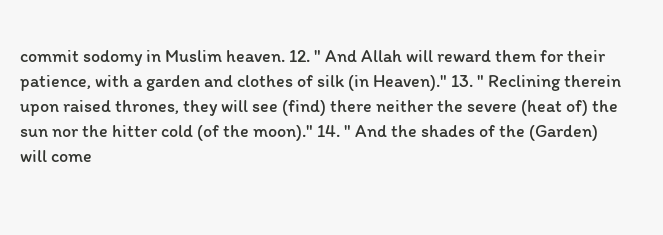commit sodomy in Muslim heaven. 12. " And Allah will reward them for their patience, with a garden and clothes of silk (in Heaven)." 13. " Reclining therein upon raised thrones, they will see (find) there neither the severe (heat of) the sun nor the hitter cold (of the moon)." 14. " And the shades of the (Garden) will come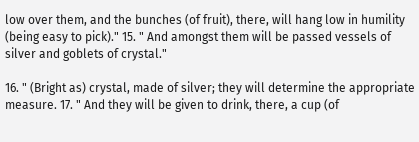low over them, and the bunches (of fruit), there, will hang low in humility (being easy to pick)." 15. " And amongst them will be passed vessels of silver and goblets of crystal."

16. " (Bright as) crystal, made of silver; they will determine the appropriate measure. 17. " And they will be given to drink, there, a cup (of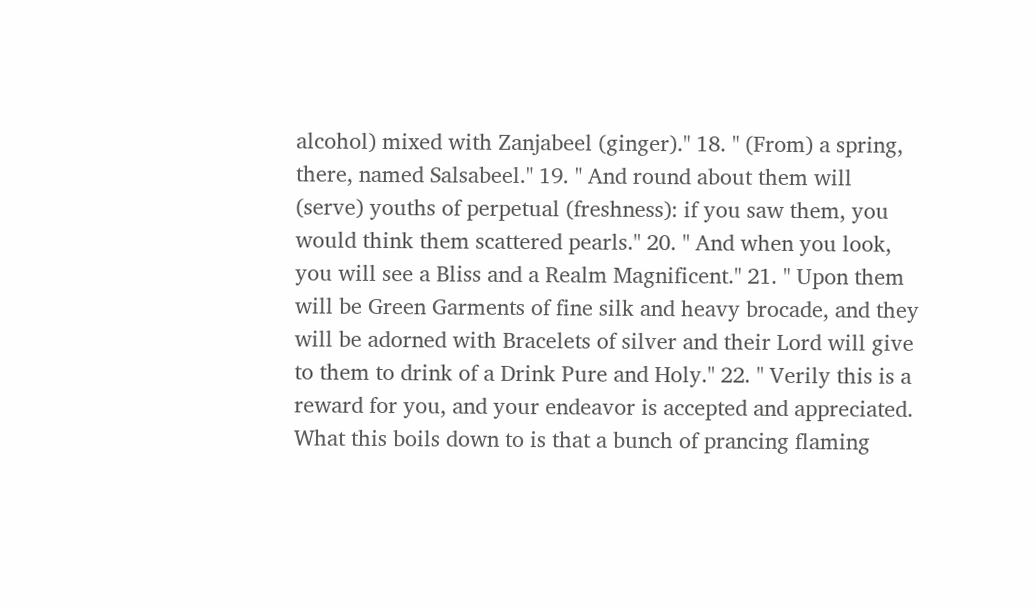alcohol) mixed with Zanjabeel (ginger)." 18. " (From) a spring, there, named Salsabeel." 19. " And round about them will (serve) youths of perpetual (freshness): if you saw them, you would think them scattered pearls." 20. " And when you look, you will see a Bliss and a Realm Magnificent." 21. " Upon them will be Green Garments of fine silk and heavy brocade, and they will be adorned with Bracelets of silver and their Lord will give to them to drink of a Drink Pure and Holy." 22. " Verily this is a reward for you, and your endeavor is accepted and appreciated. What this boils down to is that a bunch of prancing flaming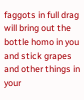faggots in full drag will bring out the bottle homo in you and stick grapes and other things in your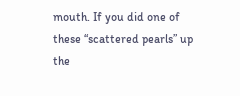mouth. If you did one of these “scattered pearls” up the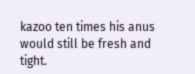kazoo ten times his anus would still be fresh and tight.